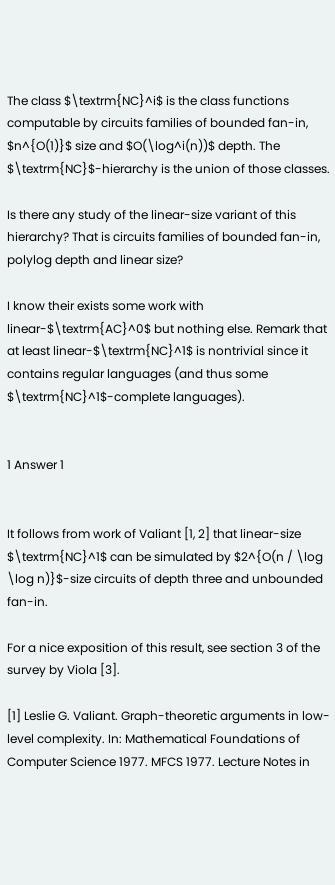The class $\textrm{NC}^i$ is the class functions computable by circuits families of bounded fan-in, $n^{O(1)}$ size and $O(\log^i(n))$ depth. The $\textrm{NC}$-hierarchy is the union of those classes.

Is there any study of the linear-size variant of this hierarchy? That is circuits families of bounded fan-in, polylog depth and linear size?

I know their exists some work with linear-$\textrm{AC}^0$ but nothing else. Remark that at least linear-$\textrm{NC}^1$ is nontrivial since it contains regular languages (and thus some $\textrm{NC}^1$-complete languages).


1 Answer 1


It follows from work of Valiant [1, 2] that linear-size $\textrm{NC}^1$ can be simulated by $2^{O(n / \log \log n)}$-size circuits of depth three and unbounded fan-in.

For a nice exposition of this result, see section 3 of the survey by Viola [3].

[1] Leslie G. Valiant. Graph-theoretic arguments in low-level complexity. In: Mathematical Foundations of Computer Science 1977. MFCS 1977. Lecture Notes in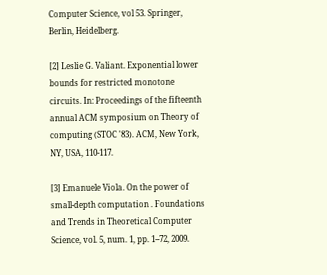Computer Science, vol 53. Springer, Berlin, Heidelberg.

[2] Leslie G. Valiant. Exponential lower bounds for restricted monotone circuits. In: Proceedings of the fifteenth annual ACM symposium on Theory of computing (STOC '83). ACM, New York, NY, USA, 110-117.

[3] Emanuele Viola. On the power of small-depth computation . Foundations and Trends in Theoretical Computer Science, vol. 5, num. 1, pp. 1--72, 2009.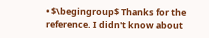• $\begingroup$ Thanks for the reference. I didn't know about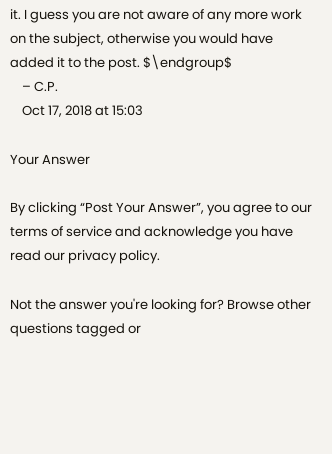it. I guess you are not aware of any more work on the subject, otherwise you would have added it to the post. $\endgroup$
    – C.P.
    Oct 17, 2018 at 15:03

Your Answer

By clicking “Post Your Answer”, you agree to our terms of service and acknowledge you have read our privacy policy.

Not the answer you're looking for? Browse other questions tagged or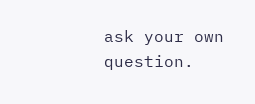ask your own question.